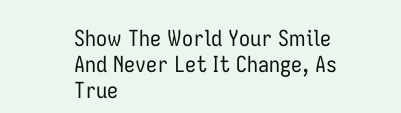Show The World Your Smile And Never Let It Change, As True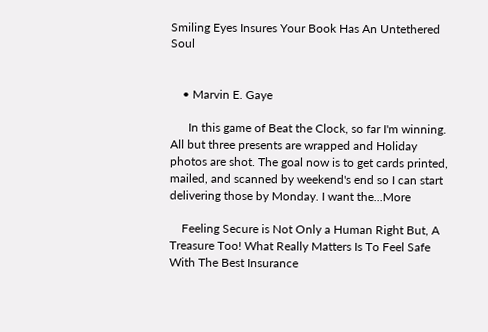Smiling Eyes Insures Your Book Has An Untethered Soul


    • Marvin E. Gaye

      In this game of Beat the Clock, so far I'm winning. All but three presents are wrapped and Holiday photos are shot. The goal now is to get cards printed, mailed, and scanned by weekend's end so I can start delivering those by Monday. I want the...More

    Feeling Secure is Not Only a Human Right But, A Treasure Too! What Really Matters Is To Feel Safe With The Best Insurance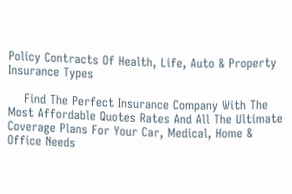Policy Contracts Of Health, Life, Auto & Property Insurance Types

    Find The Perfect Insurance Company With The Most Affordable Quotes Rates And All The Ultimate Coverage Plans For Your Car, Medical, Home & Office Needs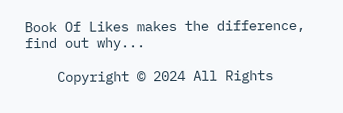Book Of Likes makes the difference, find out why...

    Copyright © 2024 All Rights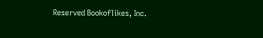Reserved Bookoflikes, Inc.